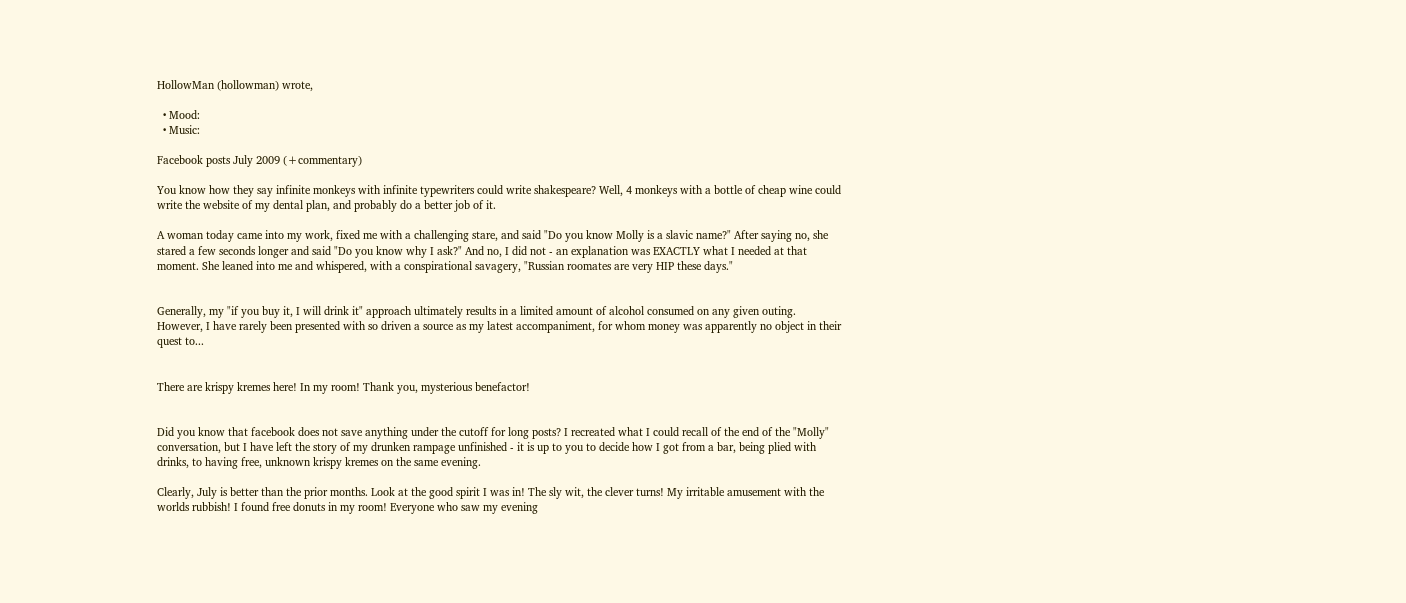HollowMan (hollowman) wrote,

  • Mood:
  • Music:

Facebook posts July 2009 (+commentary)

You know how they say infinite monkeys with infinite typewriters could write shakespeare? Well, 4 monkeys with a bottle of cheap wine could write the website of my dental plan, and probably do a better job of it.

A woman today came into my work, fixed me with a challenging stare, and said "Do you know Molly is a slavic name?" After saying no, she stared a few seconds longer and said "Do you know why I ask?" And no, I did not - an explanation was EXACTLY what I needed at that moment. She leaned into me and whispered, with a conspirational savagery, "Russian roomates are very HIP these days."


Generally, my "if you buy it, I will drink it" approach ultimately results in a limited amount of alcohol consumed on any given outing. However, I have rarely been presented with so driven a source as my latest accompaniment, for whom money was apparently no object in their quest to...


There are krispy kremes here! In my room! Thank you, mysterious benefactor!


Did you know that facebook does not save anything under the cutoff for long posts? I recreated what I could recall of the end of the "Molly" conversation, but I have left the story of my drunken rampage unfinished - it is up to you to decide how I got from a bar, being plied with drinks, to having free, unknown krispy kremes on the same evening.

Clearly, July is better than the prior months. Look at the good spirit I was in! The sly wit, the clever turns! My irritable amusement with the worlds rubbish! I found free donuts in my room! Everyone who saw my evening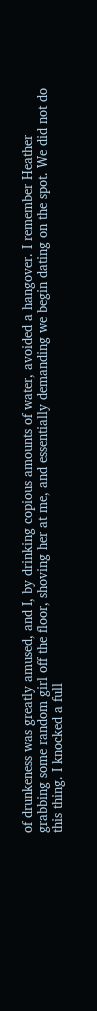of drunkeness was greatly amused, and I, by drinking copious amounts of water, avoided a hangover. I remember Heather grabbing some random girl off the floor, shoving her at me, and essentially demanding we begin dating on the spot. We did not do this thing. I knocked a full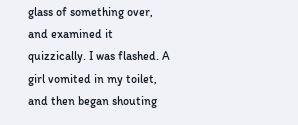glass of something over, and examined it quizzically. I was flashed. A girl vomited in my toilet, and then began shouting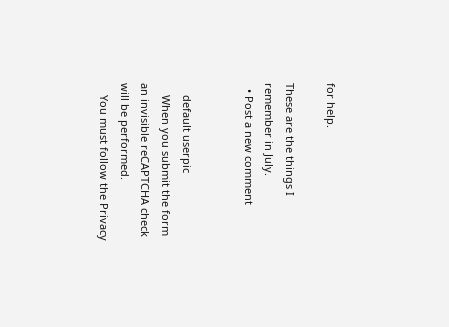for help.

These are the things I remember in July.
  • Post a new comment


    default userpic
    When you submit the form an invisible reCAPTCHA check will be performed.
    You must follow the Privacy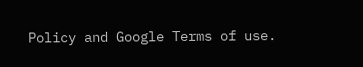Policy and Google Terms of use.